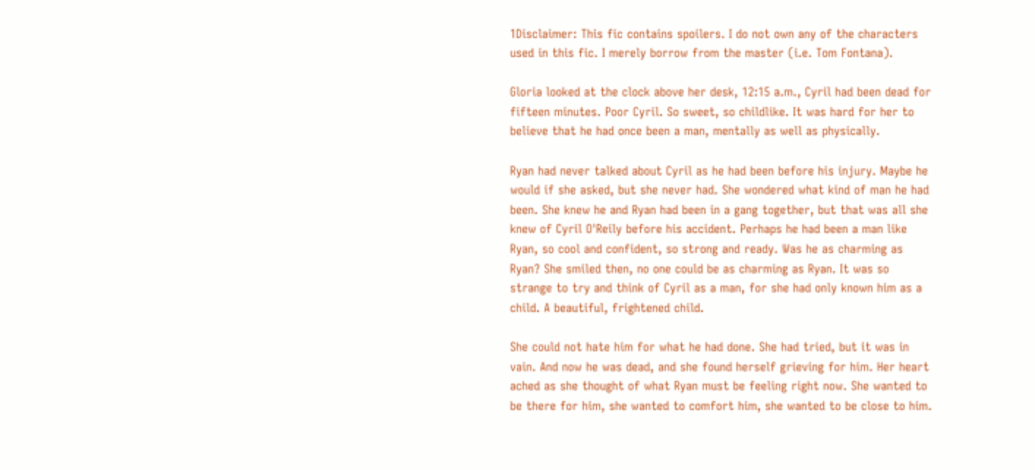1Disclaimer: This fic contains spoilers. I do not own any of the characters used in this fic. I merely borrow from the master (i.e. Tom Fontana).

Gloria looked at the clock above her desk, 12:15 a.m., Cyril had been dead for fifteen minutes. Poor Cyril. So sweet, so childlike. It was hard for her to believe that he had once been a man, mentally as well as physically.

Ryan had never talked about Cyril as he had been before his injury. Maybe he would if she asked, but she never had. She wondered what kind of man he had been. She knew he and Ryan had been in a gang together, but that was all she knew of Cyril O'Reily before his accident. Perhaps he had been a man like Ryan, so cool and confident, so strong and ready. Was he as charming as Ryan? She smiled then, no one could be as charming as Ryan. It was so strange to try and think of Cyril as a man, for she had only known him as a child. A beautiful, frightened child.

She could not hate him for what he had done. She had tried, but it was in vain. And now he was dead, and she found herself grieving for him. Her heart ached as she thought of what Ryan must be feeling right now. She wanted to be there for him, she wanted to comfort him, she wanted to be close to him.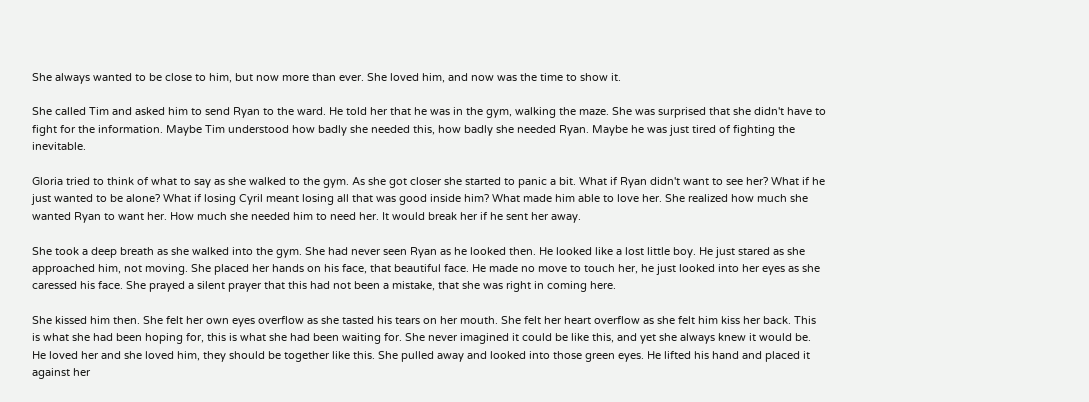She always wanted to be close to him, but now more than ever. She loved him, and now was the time to show it.

She called Tim and asked him to send Ryan to the ward. He told her that he was in the gym, walking the maze. She was surprised that she didn't have to fight for the information. Maybe Tim understood how badly she needed this, how badly she needed Ryan. Maybe he was just tired of fighting the inevitable.

Gloria tried to think of what to say as she walked to the gym. As she got closer she started to panic a bit. What if Ryan didn't want to see her? What if he just wanted to be alone? What if losing Cyril meant losing all that was good inside him? What made him able to love her. She realized how much she wanted Ryan to want her. How much she needed him to need her. It would break her if he sent her away.

She took a deep breath as she walked into the gym. She had never seen Ryan as he looked then. He looked like a lost little boy. He just stared as she approached him, not moving. She placed her hands on his face, that beautiful face. He made no move to touch her, he just looked into her eyes as she caressed his face. She prayed a silent prayer that this had not been a mistake, that she was right in coming here.

She kissed him then. She felt her own eyes overflow as she tasted his tears on her mouth. She felt her heart overflow as she felt him kiss her back. This is what she had been hoping for, this is what she had been waiting for. She never imagined it could be like this, and yet she always knew it would be. He loved her and she loved him, they should be together like this. She pulled away and looked into those green eyes. He lifted his hand and placed it against her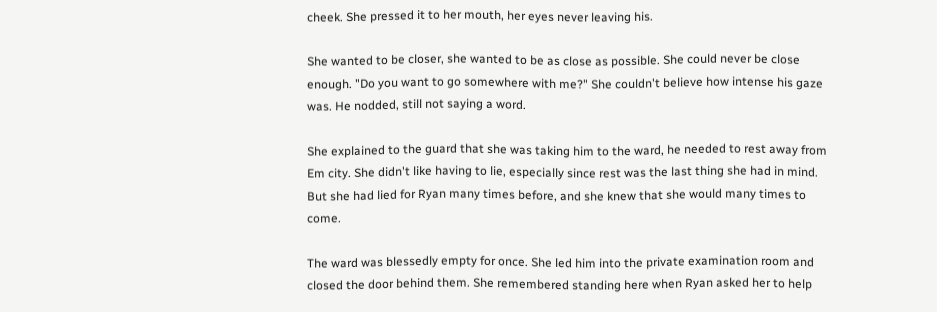cheek. She pressed it to her mouth, her eyes never leaving his.

She wanted to be closer, she wanted to be as close as possible. She could never be close enough. "Do you want to go somewhere with me?" She couldn't believe how intense his gaze was. He nodded, still not saying a word.

She explained to the guard that she was taking him to the ward, he needed to rest away from Em city. She didn't like having to lie, especially since rest was the last thing she had in mind. But she had lied for Ryan many times before, and she knew that she would many times to come.

The ward was blessedly empty for once. She led him into the private examination room and closed the door behind them. She remembered standing here when Ryan asked her to help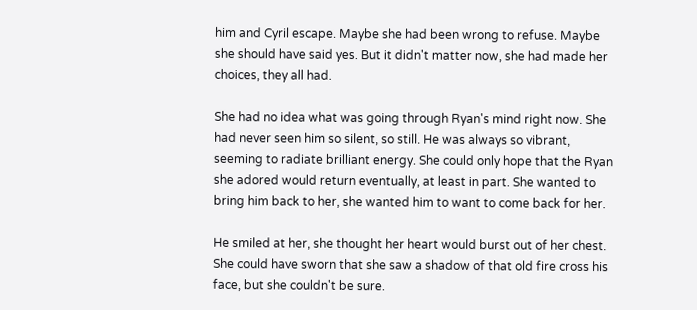him and Cyril escape. Maybe she had been wrong to refuse. Maybe she should have said yes. But it didn't matter now, she had made her choices, they all had.

She had no idea what was going through Ryan's mind right now. She had never seen him so silent, so still. He was always so vibrant, seeming to radiate brilliant energy. She could only hope that the Ryan she adored would return eventually, at least in part. She wanted to bring him back to her, she wanted him to want to come back for her.

He smiled at her, she thought her heart would burst out of her chest. She could have sworn that she saw a shadow of that old fire cross his face, but she couldn't be sure.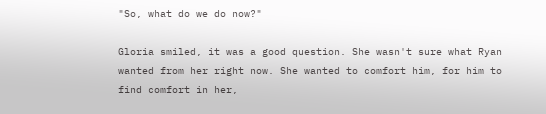"So, what do we do now?"

Gloria smiled, it was a good question. She wasn't sure what Ryan wanted from her right now. She wanted to comfort him, for him to find comfort in her,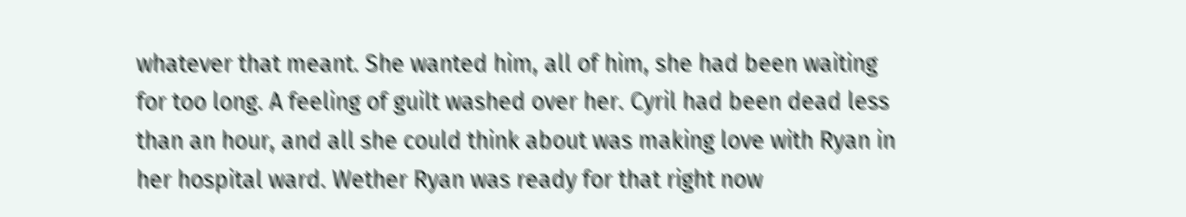whatever that meant. She wanted him, all of him, she had been waiting for too long. A feeling of guilt washed over her. Cyril had been dead less than an hour, and all she could think about was making love with Ryan in her hospital ward. Wether Ryan was ready for that right now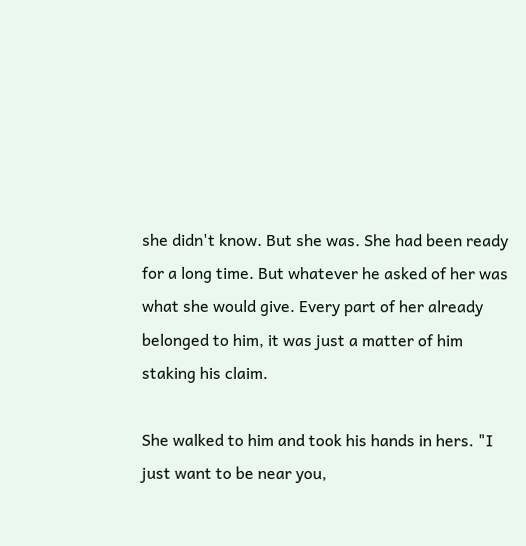she didn't know. But she was. She had been ready for a long time. But whatever he asked of her was what she would give. Every part of her already belonged to him, it was just a matter of him staking his claim.

She walked to him and took his hands in hers. "I just want to be near you,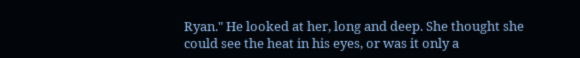Ryan." He looked at her, long and deep. She thought she could see the heat in his eyes, or was it only a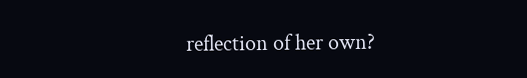reflection of her own?